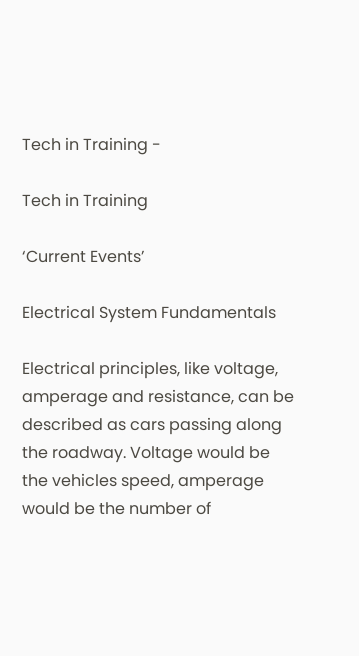Tech in Training -

Tech in Training

‘Current Events’

Electrical System Fundamentals

Electrical principles, like voltage, amperage and resistance, can be described as cars passing along the roadway. Voltage would be the vehicles speed, amperage would be the number of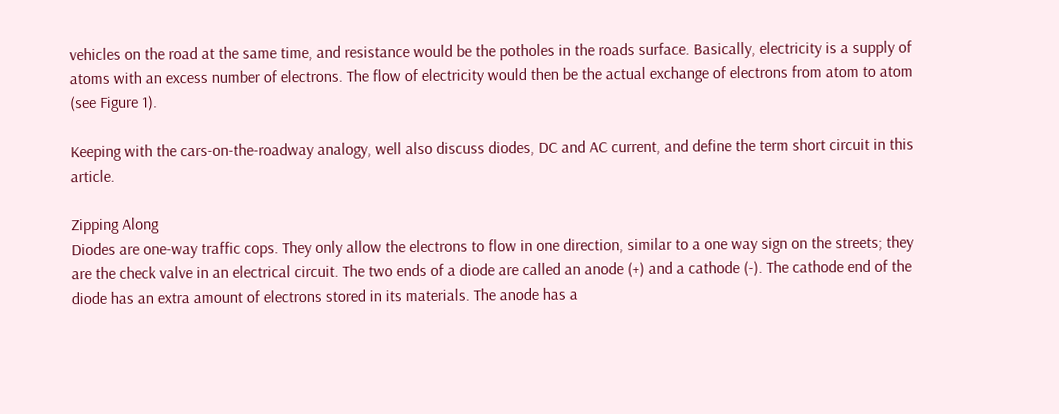vehicles on the road at the same time, and resistance would be the potholes in the roads surface. Basically, electricity is a supply of atoms with an excess number of electrons. The flow of electricity would then be the actual exchange of electrons from atom to atom (see Figure 1).

Keeping with the cars-on-the-roadway analogy, well also discuss diodes, DC and AC current, and define the term short circuit in this article.

Zipping Along
Diodes are one-way traffic cops. They only allow the electrons to flow in one direction, similar to a one way sign on the streets; they are the check valve in an electrical circuit. The two ends of a diode are called an anode (+) and a cathode (-). The cathode end of the diode has an extra amount of electrons stored in its materials. The anode has a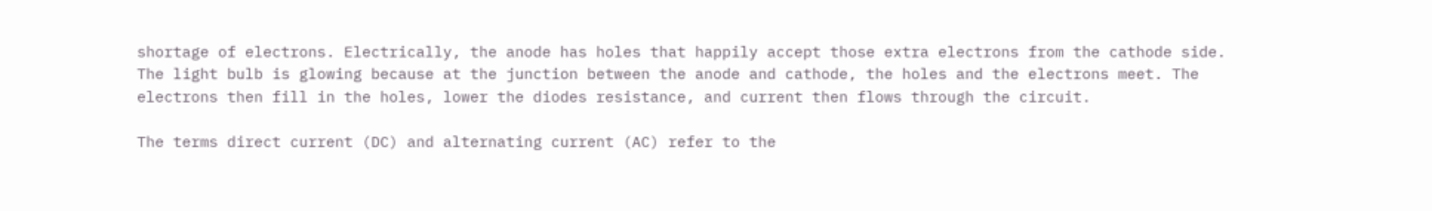shortage of electrons. Electrically, the anode has holes that happily accept those extra electrons from the cathode side. The light bulb is glowing because at the junction between the anode and cathode, the holes and the electrons meet. The electrons then fill in the holes, lower the diodes resistance, and current then flows through the circuit.

The terms direct current (DC) and alternating current (AC) refer to the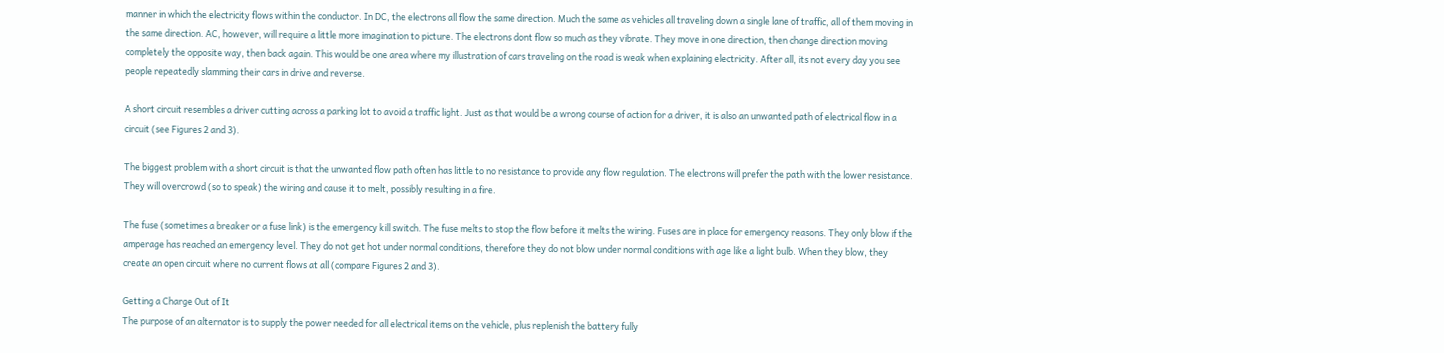manner in which the electricity flows within the conductor. In DC, the electrons all flow the same direction. Much the same as vehicles all traveling down a single lane of traffic, all of them moving in the same direction. AC, however, will require a little more imagination to picture. The electrons dont flow so much as they vibrate. They move in one direction, then change direction moving completely the opposite way, then back again. This would be one area where my illustration of cars traveling on the road is weak when explaining electricity. After all, its not every day you see people repeatedly slamming their cars in drive and reverse.

A short circuit resembles a driver cutting across a parking lot to avoid a traffic light. Just as that would be a wrong course of action for a driver, it is also an unwanted path of electrical flow in a circuit (see Figures 2 and 3).

The biggest problem with a short circuit is that the unwanted flow path often has little to no resistance to provide any flow regulation. The electrons will prefer the path with the lower resistance. They will overcrowd (so to speak) the wiring and cause it to melt, possibly resulting in a fire.

The fuse (sometimes a breaker or a fuse link) is the emergency kill switch. The fuse melts to stop the flow before it melts the wiring. Fuses are in place for emergency reasons. They only blow if the amperage has reached an emergency level. They do not get hot under normal conditions, therefore they do not blow under normal conditions with age like a light bulb. When they blow, they create an open circuit where no current flows at all (compare Figures 2 and 3).

Getting a Charge Out of It
The purpose of an alternator is to supply the power needed for all electrical items on the vehicle, plus replenish the battery fully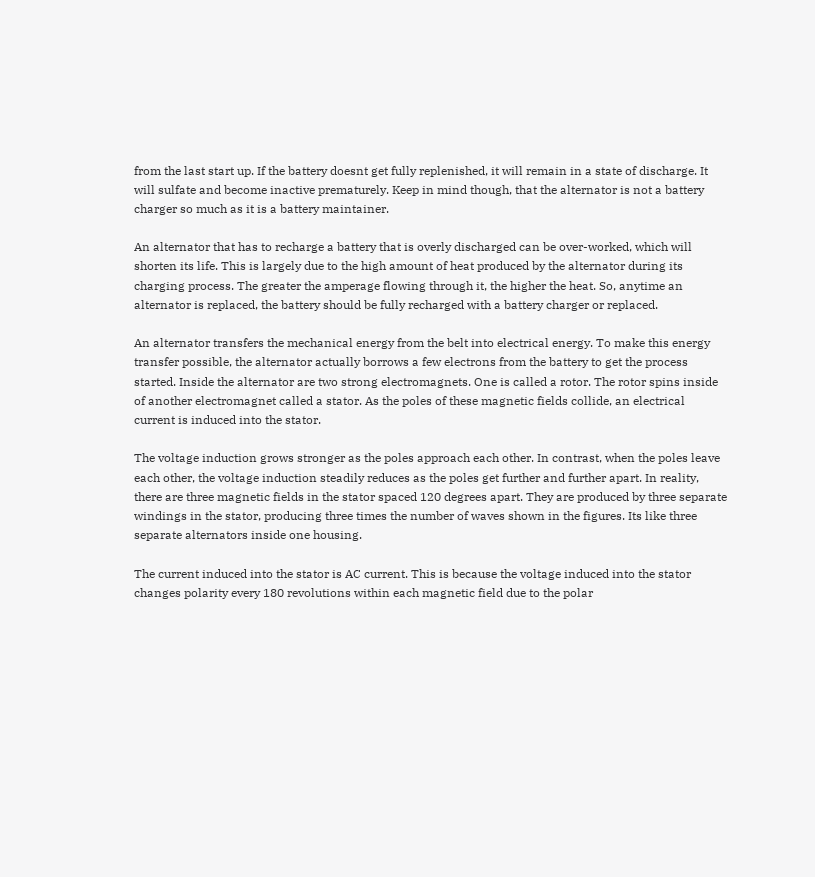from the last start up. If the battery doesnt get fully replenished, it will remain in a state of discharge. It will sulfate and become inactive prematurely. Keep in mind though, that the alternator is not a battery charger so much as it is a battery maintainer.

An alternator that has to recharge a battery that is overly discharged can be over-worked, which will shorten its life. This is largely due to the high amount of heat produced by the alternator during its charging process. The greater the amperage flowing through it, the higher the heat. So, anytime an alternator is replaced, the battery should be fully recharged with a battery charger or replaced.

An alternator transfers the mechanical energy from the belt into electrical energy. To make this energy transfer possible, the alternator actually borrows a few electrons from the battery to get the process started. Inside the alternator are two strong electromagnets. One is called a rotor. The rotor spins inside of another electromagnet called a stator. As the poles of these magnetic fields collide, an electrical current is induced into the stator.

The voltage induction grows stronger as the poles approach each other. In contrast, when the poles leave each other, the voltage induction steadily reduces as the poles get further and further apart. In reality, there are three magnetic fields in the stator spaced 120 degrees apart. They are produced by three separate windings in the stator, producing three times the number of waves shown in the figures. Its like three separate alternators inside one housing.

The current induced into the stator is AC current. This is because the voltage induced into the stator changes polarity every 180 revolutions within each magnetic field due to the polar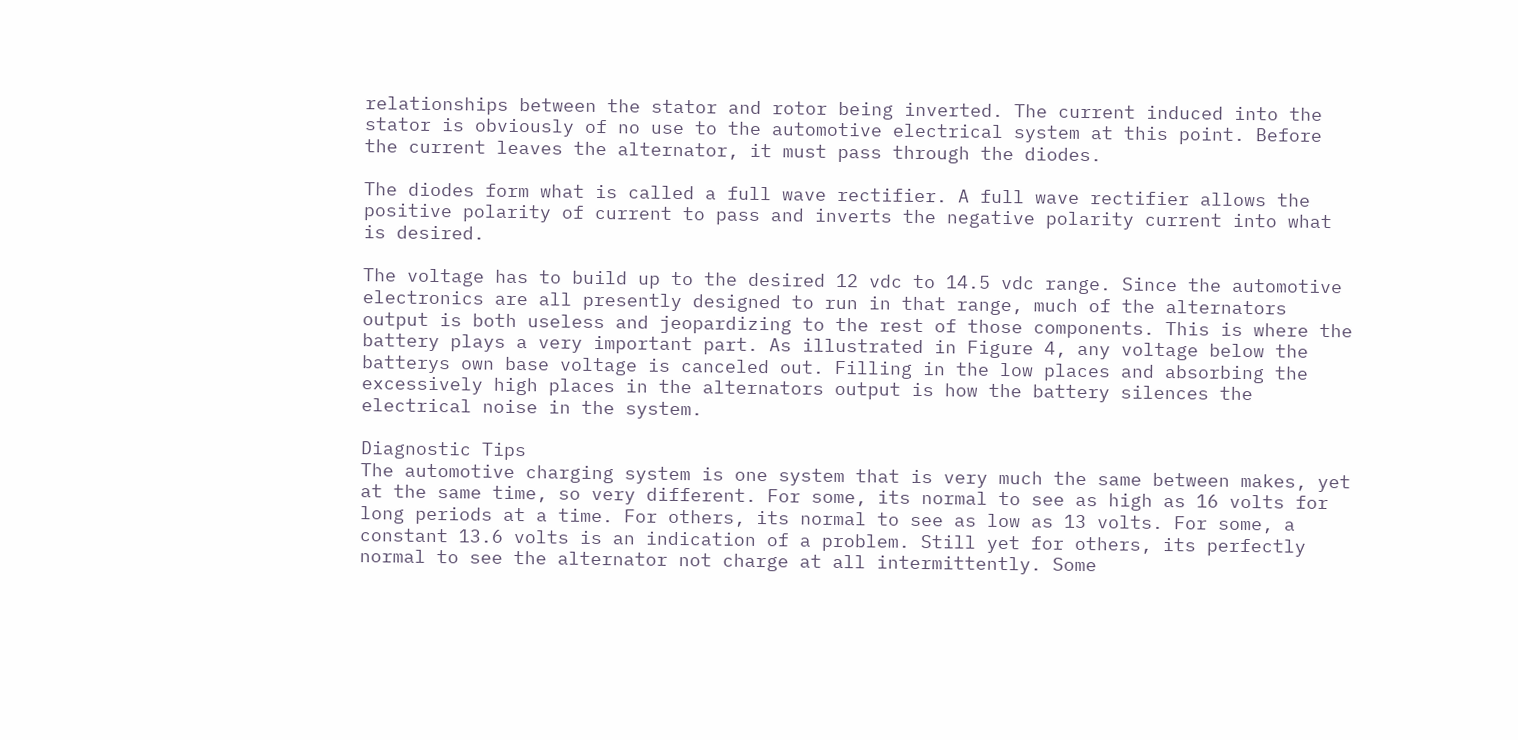relationships between the stator and rotor being inverted. The current induced into the stator is obviously of no use to the automotive electrical system at this point. Before the current leaves the alternator, it must pass through the diodes.

The diodes form what is called a full wave rectifier. A full wave rectifier allows the positive polarity of current to pass and inverts the negative polarity current into what is desired.

The voltage has to build up to the desired 12 vdc to 14.5 vdc range. Since the automotive electronics are all presently designed to run in that range, much of the alternators output is both useless and jeopardizing to the rest of those components. This is where the battery plays a very important part. As illustrated in Figure 4, any voltage below the batterys own base voltage is canceled out. Filling in the low places and absorbing the excessively high places in the alternators output is how the battery silences the electrical noise in the system.

Diagnostic Tips
The automotive charging system is one system that is very much the same between makes, yet at the same time, so very different. For some, its normal to see as high as 16 volts for long periods at a time. For others, its normal to see as low as 13 volts. For some, a constant 13.6 volts is an indication of a problem. Still yet for others, its perfectly normal to see the alternator not charge at all intermittently. Some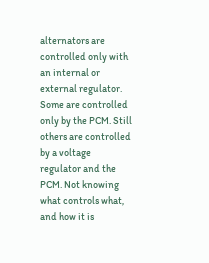alternators are controlled only with an internal or external regulator. Some are controlled only by the PCM. Still others are controlled by a voltage regulator and the PCM. Not knowing what controls what, and how it is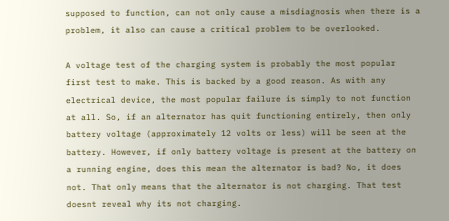supposed to function, can not only cause a misdiagnosis when there is a problem, it also can cause a critical problem to be overlooked.

A voltage test of the charging system is probably the most popular first test to make. This is backed by a good reason. As with any electrical device, the most popular failure is simply to not function at all. So, if an alternator has quit functioning entirely, then only battery voltage (approximately 12 volts or less) will be seen at the battery. However, if only battery voltage is present at the battery on a running engine, does this mean the alternator is bad? No, it does not. That only means that the alternator is not charging. That test doesnt reveal why its not charging.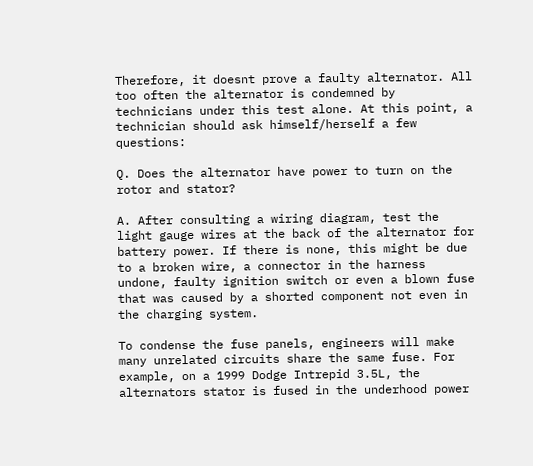Therefore, it doesnt prove a faulty alternator. All too often the alternator is condemned by technicians under this test alone. At this point, a technician should ask himself/herself a few questions:

Q. Does the alternator have power to turn on the rotor and stator?

A. After consulting a wiring diagram, test the light gauge wires at the back of the alternator for battery power. If there is none, this might be due to a broken wire, a connector in the harness undone, faulty ignition switch or even a blown fuse that was caused by a shorted component not even in the charging system.

To condense the fuse panels, engineers will make many unrelated circuits share the same fuse. For example, on a 1999 Dodge Intrepid 3.5L, the alternators stator is fused in the underhood power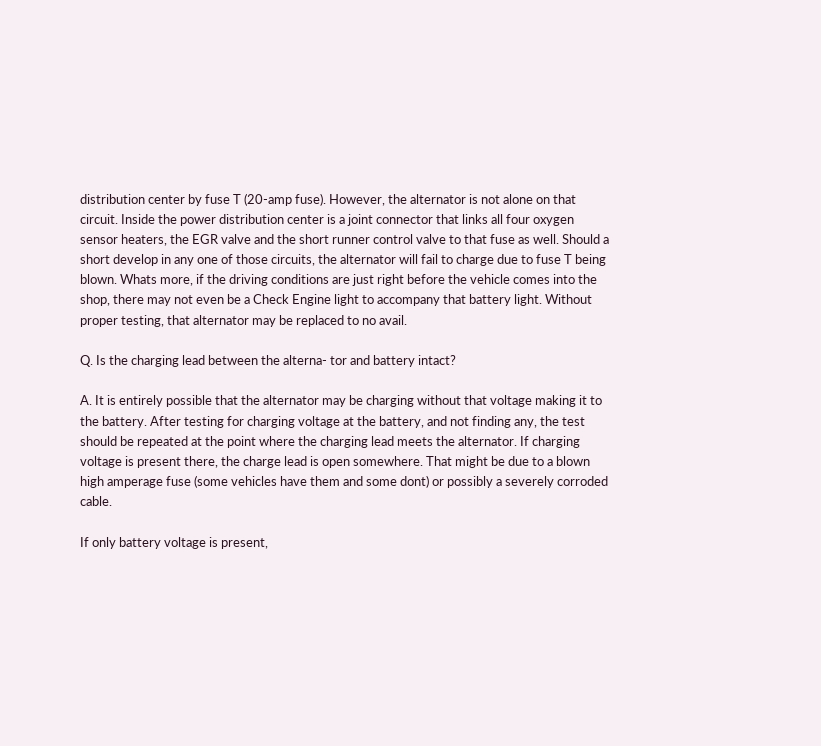distribution center by fuse T (20-amp fuse). However, the alternator is not alone on that circuit. Inside the power distribution center is a joint connector that links all four oxygen sensor heaters, the EGR valve and the short runner control valve to that fuse as well. Should a short develop in any one of those circuits, the alternator will fail to charge due to fuse T being blown. Whats more, if the driving conditions are just right before the vehicle comes into the shop, there may not even be a Check Engine light to accompany that battery light. Without proper testing, that alternator may be replaced to no avail.

Q. Is the charging lead between the alterna- tor and battery intact?

A. It is entirely possible that the alternator may be charging without that voltage making it to the battery. After testing for charging voltage at the battery, and not finding any, the test should be repeated at the point where the charging lead meets the alternator. If charging voltage is present there, the charge lead is open somewhere. That might be due to a blown high amperage fuse (some vehicles have them and some dont) or possibly a severely corroded cable.

If only battery voltage is present,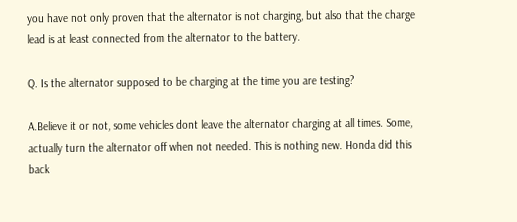you have not only proven that the alternator is not charging, but also that the charge lead is at least connected from the alternator to the battery.

Q. Is the alternator supposed to be charging at the time you are testing?

A.Believe it or not, some vehicles dont leave the alternator charging at all times. Some, actually turn the alternator off when not needed. This is nothing new. Honda did this back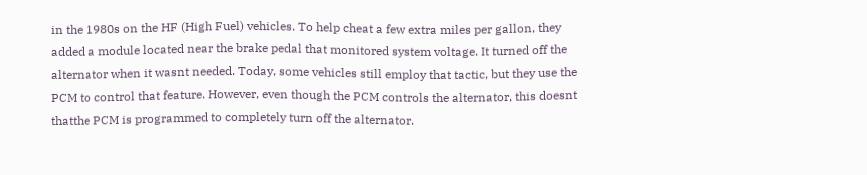in the 1980s on the HF (High Fuel) vehicles. To help cheat a few extra miles per gallon, they added a module located near the brake pedal that monitored system voltage. It turned off the alternator when it wasnt needed. Today, some vehicles still employ that tactic, but they use the PCM to control that feature. However, even though the PCM controls the alternator, this doesnt thatthe PCM is programmed to completely turn off the alternator.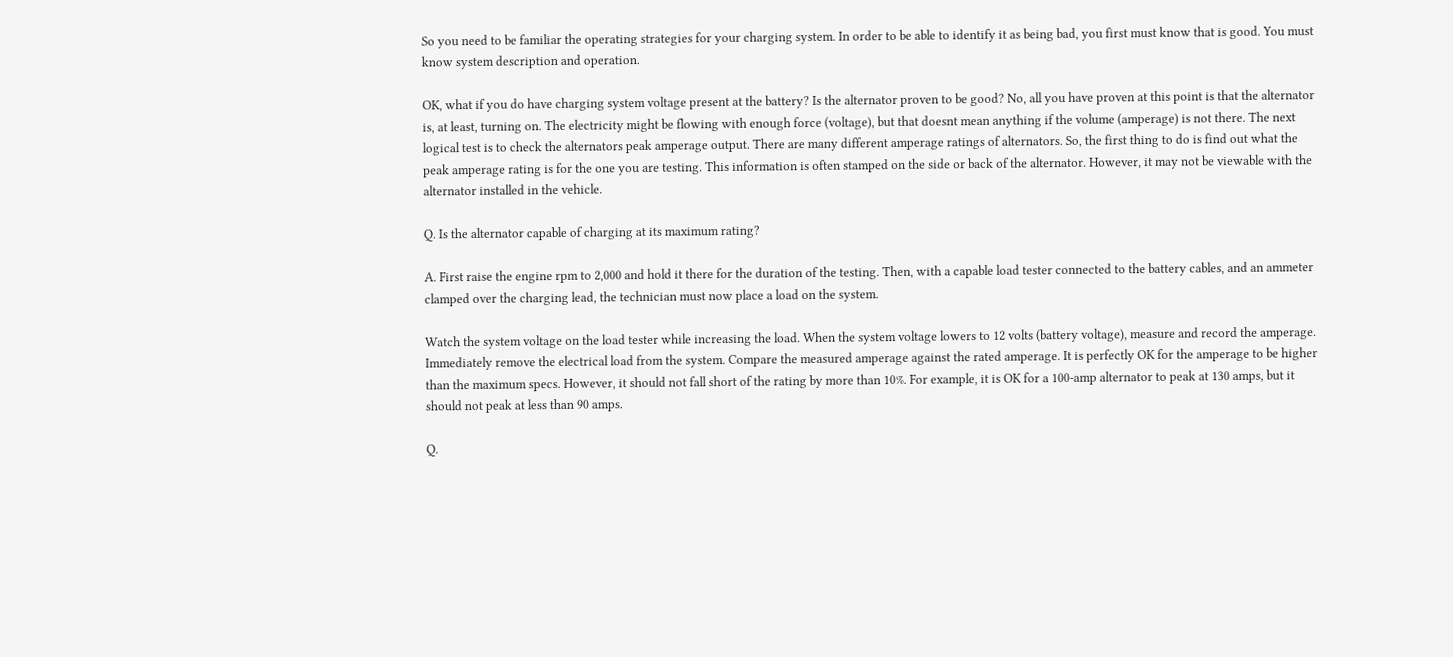So you need to be familiar the operating strategies for your charging system. In order to be able to identify it as being bad, you first must know that is good. You must know system description and operation.

OK, what if you do have charging system voltage present at the battery? Is the alternator proven to be good? No, all you have proven at this point is that the alternator is, at least, turning on. The electricity might be flowing with enough force (voltage), but that doesnt mean anything if the volume (amperage) is not there. The next logical test is to check the alternators peak amperage output. There are many different amperage ratings of alternators. So, the first thing to do is find out what the peak amperage rating is for the one you are testing. This information is often stamped on the side or back of the alternator. However, it may not be viewable with the alternator installed in the vehicle.

Q. Is the alternator capable of charging at its maximum rating?

A. First raise the engine rpm to 2,000 and hold it there for the duration of the testing. Then, with a capable load tester connected to the battery cables, and an ammeter clamped over the charging lead, the technician must now place a load on the system.

Watch the system voltage on the load tester while increasing the load. When the system voltage lowers to 12 volts (battery voltage), measure and record the amperage. Immediately remove the electrical load from the system. Compare the measured amperage against the rated amperage. It is perfectly OK for the amperage to be higher than the maximum specs. However, it should not fall short of the rating by more than 10%. For example, it is OK for a 100-amp alternator to peak at 130 amps, but it should not peak at less than 90 amps.

Q.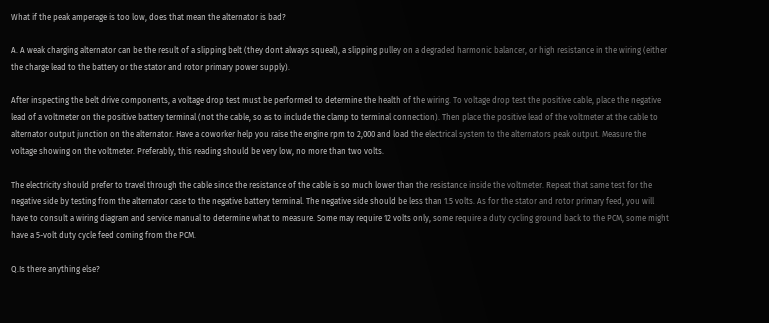What if the peak amperage is too low, does that mean the alternator is bad?

A. A weak charging alternator can be the result of a slipping belt (they dont always squeal), a slipping pulley on a degraded harmonic balancer, or high resistance in the wiring (either the charge lead to the battery or the stator and rotor primary power supply).

After inspecting the belt drive components, a voltage drop test must be performed to determine the health of the wiring. To voltage drop test the positive cable, place the negative lead of a voltmeter on the positive battery terminal (not the cable, so as to include the clamp to terminal connection). Then place the positive lead of the voltmeter at the cable to alternator output junction on the alternator. Have a coworker help you raise the engine rpm to 2,000 and load the electrical system to the alternators peak output. Measure the voltage showing on the voltmeter. Preferably, this reading should be very low, no more than two volts.

The electricity should prefer to travel through the cable since the resistance of the cable is so much lower than the resistance inside the voltmeter. Repeat that same test for the negative side by testing from the alternator case to the negative battery terminal. The negative side should be less than 1.5 volts. As for the stator and rotor primary feed, you will have to consult a wiring diagram and service manual to determine what to measure. Some may require 12 volts only, some require a duty cycling ground back to the PCM, some might have a 5-volt duty cycle feed coming from the PCM.

Q.Is there anything else?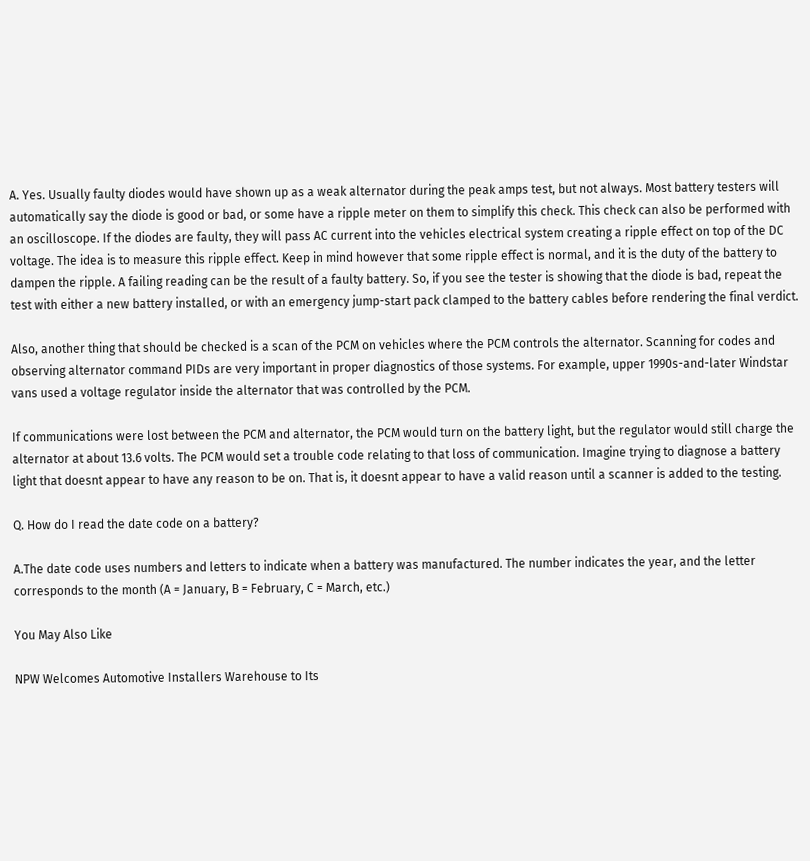A. Yes. Usually faulty diodes would have shown up as a weak alternator during the peak amps test, but not always. Most battery testers will automatically say the diode is good or bad, or some have a ripple meter on them to simplify this check. This check can also be performed with an oscilloscope. If the diodes are faulty, they will pass AC current into the vehicles electrical system creating a ripple effect on top of the DC voltage. The idea is to measure this ripple effect. Keep in mind however that some ripple effect is normal, and it is the duty of the battery to dampen the ripple. A failing reading can be the result of a faulty battery. So, if you see the tester is showing that the diode is bad, repeat the test with either a new battery installed, or with an emergency jump-start pack clamped to the battery cables before rendering the final verdict.

Also, another thing that should be checked is a scan of the PCM on vehicles where the PCM controls the alternator. Scanning for codes and observing alternator command PIDs are very important in proper diagnostics of those systems. For example, upper 1990s-and-later Windstar vans used a voltage regulator inside the alternator that was controlled by the PCM.

If communications were lost between the PCM and alternator, the PCM would turn on the battery light, but the regulator would still charge the alternator at about 13.6 volts. The PCM would set a trouble code relating to that loss of communication. Imagine trying to diagnose a battery light that doesnt appear to have any reason to be on. That is, it doesnt appear to have a valid reason until a scanner is added to the testing.

Q. How do I read the date code on a battery?

A.The date code uses numbers and letters to indicate when a battery was manufactured. The number indicates the year, and the letter corresponds to the month (A = January, B = February, C = March, etc.)

You May Also Like

NPW Welcomes Automotive Installers Warehouse to Its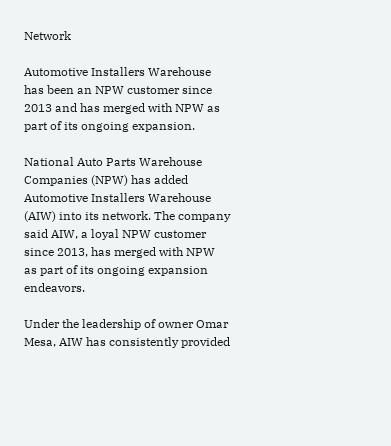Network

Automotive Installers Warehouse has been an NPW customer since 2013 and has merged with NPW as part of its ongoing expansion.

National Auto Parts Warehouse Companies (NPW) has added Automotive Installers Warehouse (AIW) into its network. The company said AIW, a loyal NPW customer since 2013, has merged with NPW as part of its ongoing expansion endeavors.

Under the leadership of owner Omar Mesa, AIW has consistently provided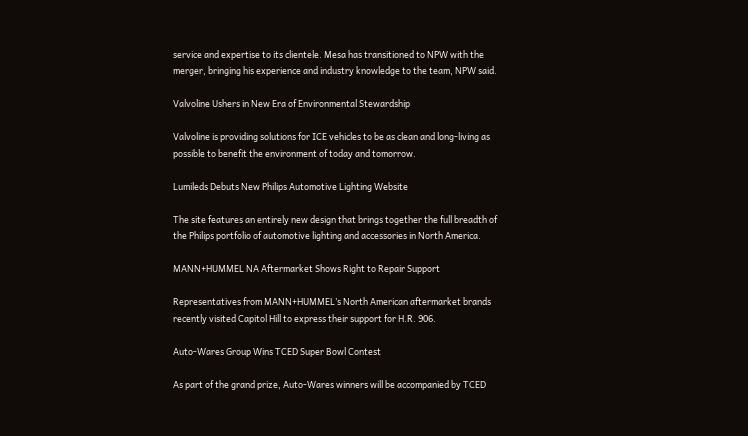service and expertise to its clientele. Mesa has transitioned to NPW with the merger, bringing his experience and industry knowledge to the team, NPW said.

Valvoline Ushers in New Era of Environmental Stewardship

Valvoline is providing solutions for ICE vehicles to be as clean and long-living as possible to benefit the environment of today and tomorrow.

Lumileds Debuts New Philips Automotive Lighting Website

The site features an entirely new design that brings together the full breadth of the Philips portfolio of automotive lighting and accessories in North America.

MANN+HUMMEL NA Aftermarket Shows Right to Repair Support

Representatives from MANN+HUMMEL’s North American aftermarket brands recently visited Capitol Hill to express their support for H.R. 906.

Auto-Wares Group Wins TCED Super Bowl Contest

As part of the grand prize, Auto-Wares winners will be accompanied by TCED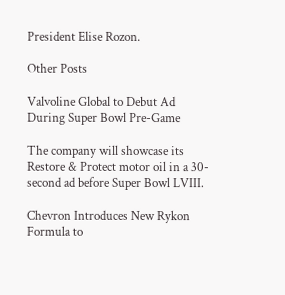President Elise Rozon.

Other Posts

Valvoline Global to Debut Ad During Super Bowl Pre-Game

The company will showcase its Restore & Protect motor oil in a 30-second ad before Super Bowl LVIII.

Chevron Introduces New Rykon Formula to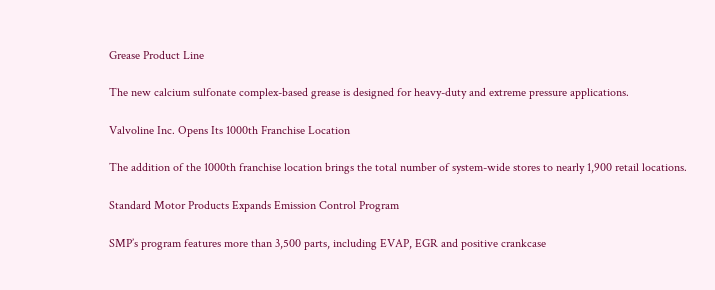Grease Product Line

The new calcium sulfonate complex-based grease is designed for heavy-duty and extreme pressure applications.

Valvoline Inc. Opens Its 1000th Franchise Location

The addition of the 1000th franchise location brings the total number of system-wide stores to nearly 1,900 retail locations.

Standard Motor Products Expands Emission Control Program

SMP’s program features more than 3,500 parts, including EVAP, EGR and positive crankcase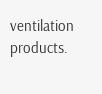ventilation products.